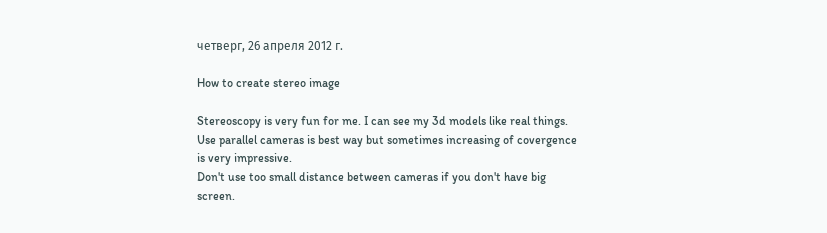четверг, 26 апреля 2012 г.

How to create stereo image

Stereoscopy is very fun for me. I can see my 3d models like real things. Use parallel cameras is best way but sometimes increasing of covergence is very impressive.
Don't use too small distance between cameras if you don't have big screen.